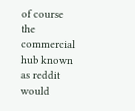of course the commercial hub known as reddit would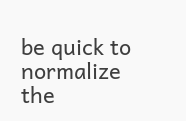be quick to normalize the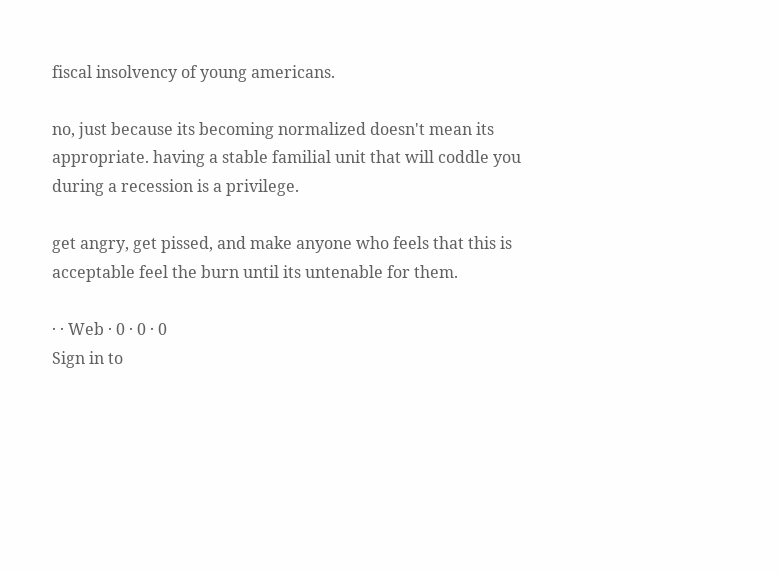fiscal insolvency of young americans.

no, just because its becoming normalized doesn't mean its appropriate. having a stable familial unit that will coddle you during a recession is a privilege.

get angry, get pissed, and make anyone who feels that this is acceptable feel the burn until its untenable for them.

· · Web · 0 · 0 · 0
Sign in to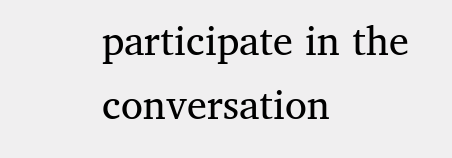participate in the conversation